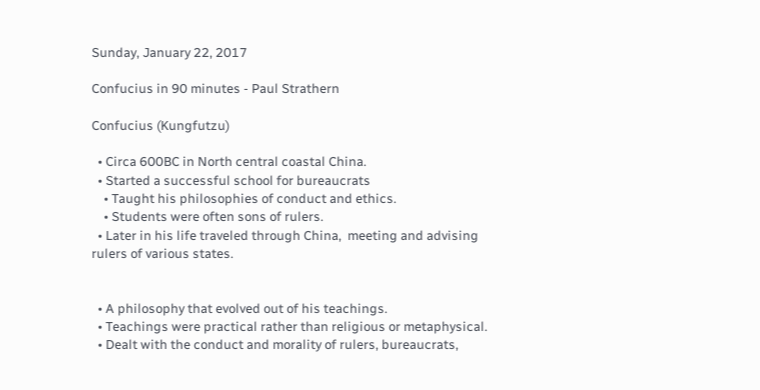Sunday, January 22, 2017

Confucius in 90 minutes - Paul Strathern

Confucius (Kungfutzu)

  • Circa 600BC in North central coastal China.
  • Started a successful school for bureaucrats
    • Taught his philosophies of conduct and ethics.
    • Students were often sons of rulers.
  • Later in his life traveled through China,  meeting and advising rulers of various states.


  • A philosophy that evolved out of his teachings.
  • Teachings were practical rather than religious or metaphysical.
  • Dealt with the conduct and morality of rulers, bureaucrats,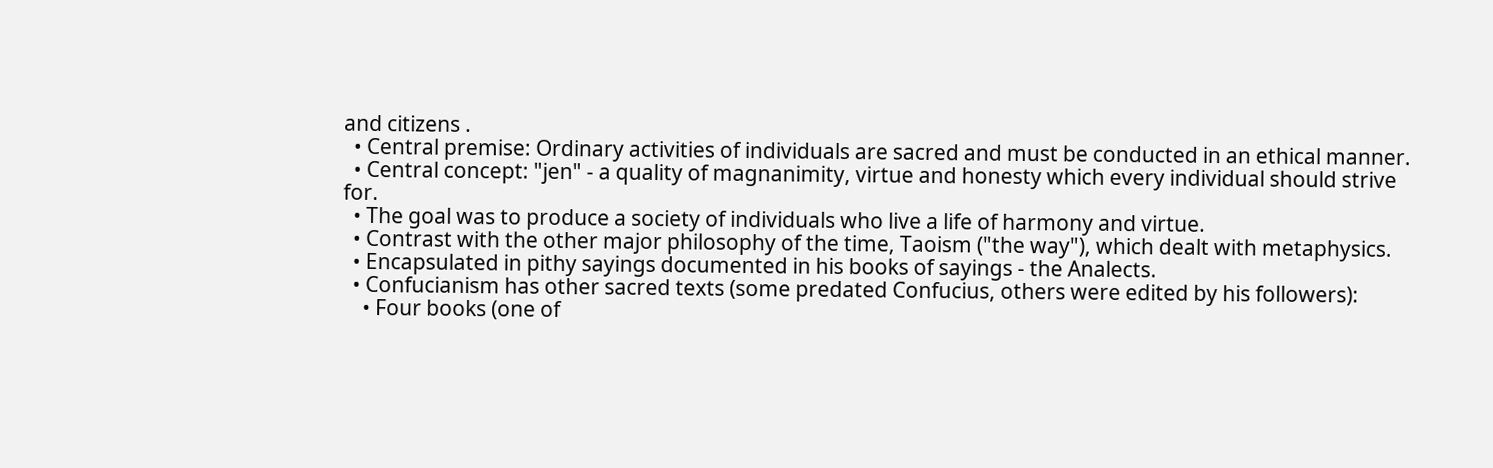and citizens .
  • Central premise: Ordinary activities of individuals are sacred and must be conducted in an ethical manner.
  • Central concept: "jen" - a quality of magnanimity, virtue and honesty which every individual should strive for.
  • The goal was to produce a society of individuals who live a life of harmony and virtue.
  • Contrast with the other major philosophy of the time, Taoism ("the way"), which dealt with metaphysics.
  • Encapsulated in pithy sayings documented in his books of sayings - the Analects.
  • Confucianism has other sacred texts (some predated Confucius, others were edited by his followers):
    • Four books (one of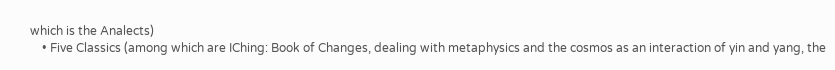which is the Analects)
    • Five Classics (among which are IChing: Book of Changes, dealing with metaphysics and the cosmos as an interaction of yin and yang, the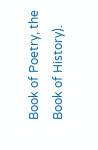Book of Poetry, the Book of History).